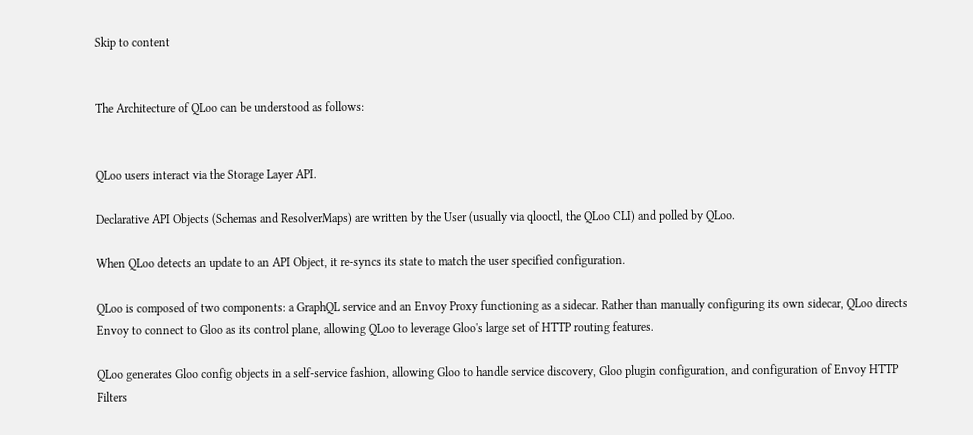Skip to content


The Architecture of QLoo can be understood as follows:


QLoo users interact via the Storage Layer API.

Declarative API Objects (Schemas and ResolverMaps) are written by the User (usually via qlooctl, the QLoo CLI) and polled by QLoo.

When QLoo detects an update to an API Object, it re-syncs its state to match the user specified configuration.

QLoo is composed of two components: a GraphQL service and an Envoy Proxy functioning as a sidecar. Rather than manually configuring its own sidecar, QLoo directs Envoy to connect to Gloo as its control plane, allowing QLoo to leverage Gloo's large set of HTTP routing features.

QLoo generates Gloo config objects in a self-service fashion, allowing Gloo to handle service discovery, Gloo plugin configuration, and configuration of Envoy HTTP Filters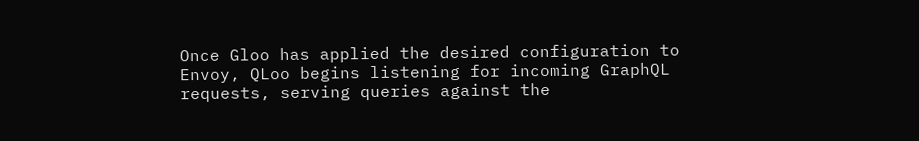Once Gloo has applied the desired configuration to Envoy, QLoo begins listening for incoming GraphQL requests, serving queries against the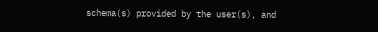schema(s) provided by the user(s), and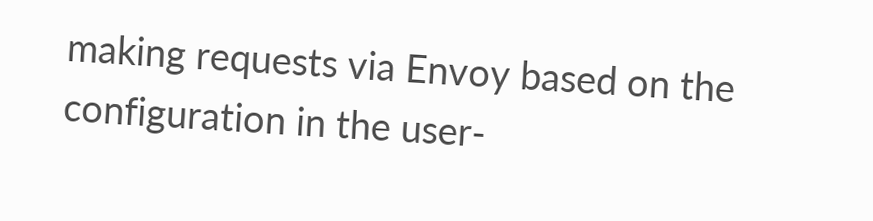making requests via Envoy based on the configuration in the user-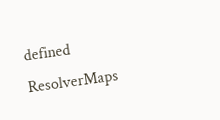defined ResolverMaps